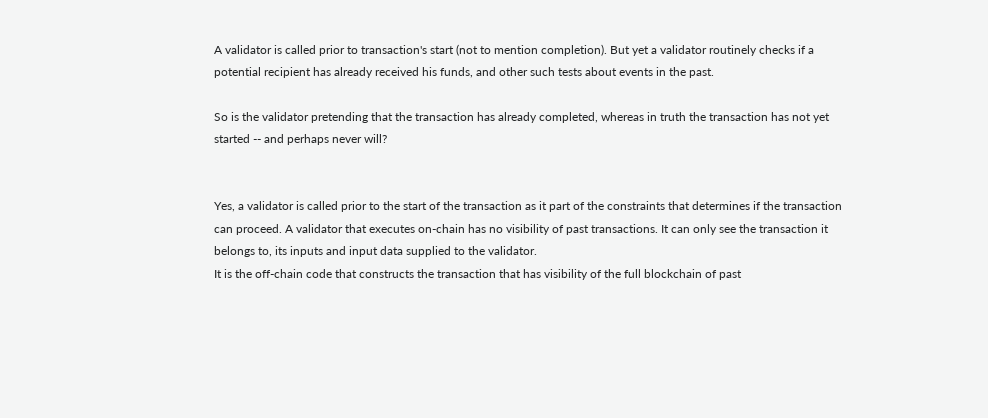A validator is called prior to transaction's start (not to mention completion). But yet a validator routinely checks if a potential recipient has already received his funds, and other such tests about events in the past.

So is the validator pretending that the transaction has already completed, whereas in truth the transaction has not yet started -- and perhaps never will?


Yes, a validator is called prior to the start of the transaction as it part of the constraints that determines if the transaction can proceed. A validator that executes on-chain has no visibility of past transactions. It can only see the transaction it belongs to, its inputs and input data supplied to the validator.
It is the off-chain code that constructs the transaction that has visibility of the full blockchain of past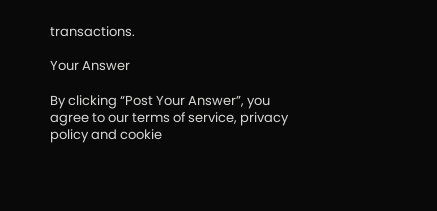transactions.

Your Answer

By clicking “Post Your Answer”, you agree to our terms of service, privacy policy and cookie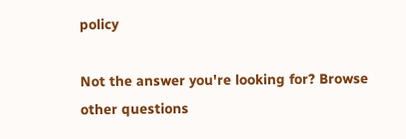policy

Not the answer you're looking for? Browse other questions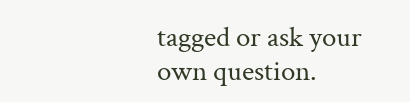tagged or ask your own question.